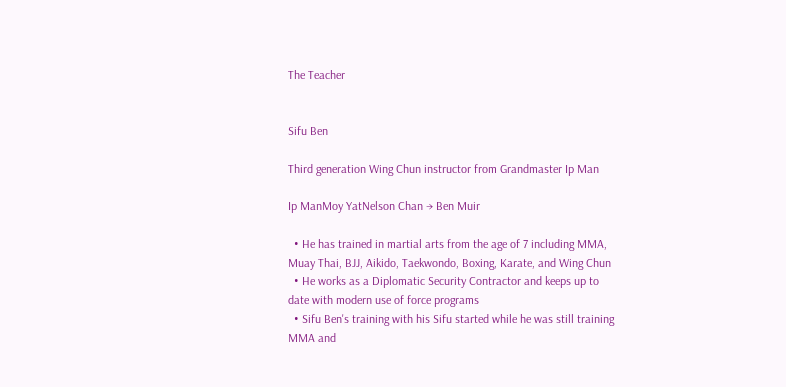The Teacher


Sifu Ben

Third generation Wing Chun instructor from Grandmaster Ip Man

Ip ManMoy YatNelson Chan → Ben Muir

  • He has trained in martial arts from the age of 7 including MMA, Muay Thai, BJJ, Aikido, Taekwondo, Boxing, Karate, and Wing Chun
  • He works as a Diplomatic Security Contractor and keeps up to date with modern use of force programs
  • Sifu Ben's training with his Sifu started while he was still training MMA and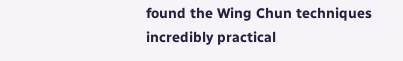found the Wing Chun techniques incredibly practical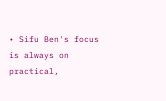• Sifu Ben's focus is always on practical,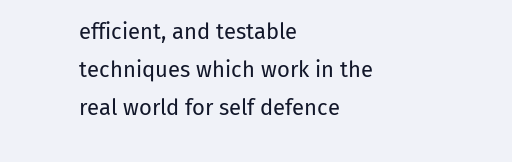efficient, and testable techniques which work in the real world for self defence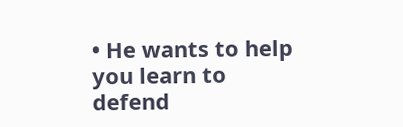• He wants to help you learn to defend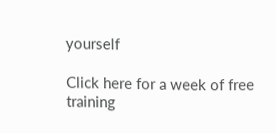yourself

Click here for a week of free training